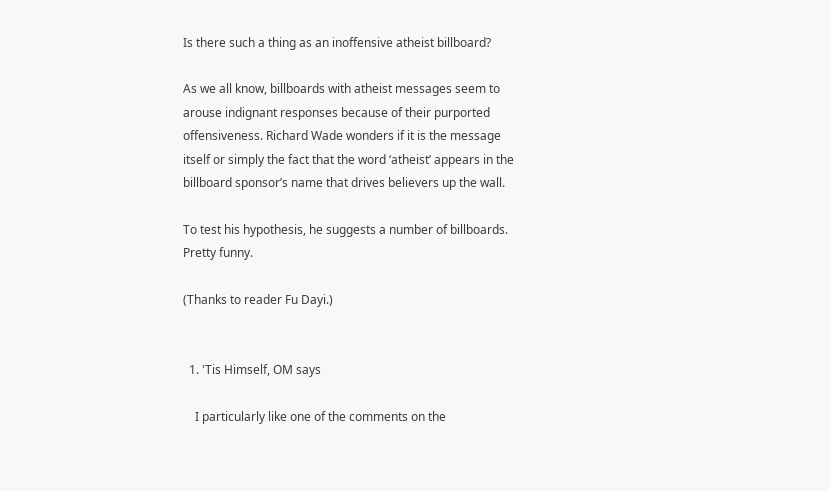Is there such a thing as an inoffensive atheist billboard?

As we all know, billboards with atheist messages seem to arouse indignant responses because of their purported offensiveness. Richard Wade wonders if it is the message itself or simply the fact that the word ‘atheist’ appears in the billboard sponsor’s name that drives believers up the wall.

To test his hypothesis, he suggests a number of billboards. Pretty funny.

(Thanks to reader Fu Dayi.)


  1. 'Tis Himself, OM says

    I particularly like one of the comments on the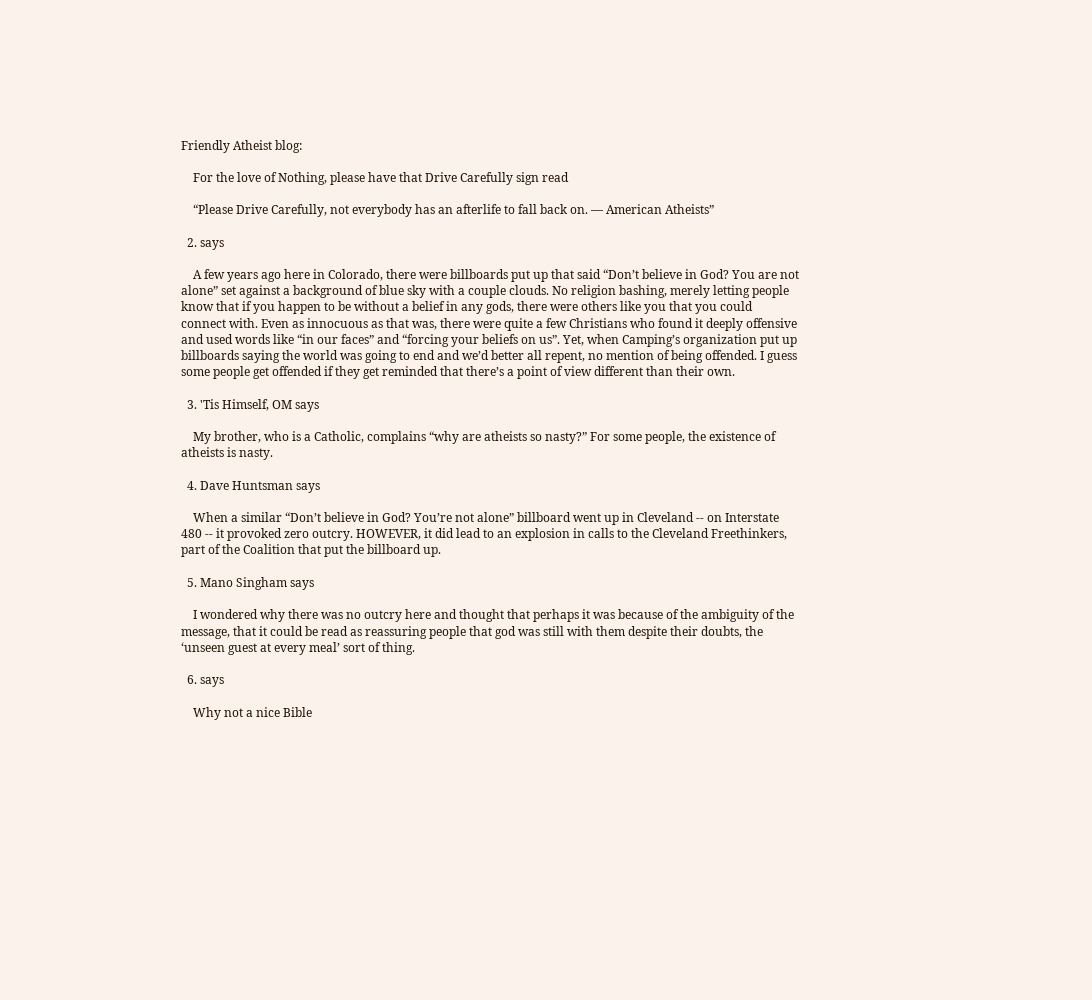Friendly Atheist blog:

    For the love of Nothing, please have that Drive Carefully sign read

    “Please Drive Carefully, not everybody has an afterlife to fall back on. — American Atheists”

  2. says

    A few years ago here in Colorado, there were billboards put up that said “Don’t believe in God? You are not alone” set against a background of blue sky with a couple clouds. No religion bashing, merely letting people know that if you happen to be without a belief in any gods, there were others like you that you could connect with. Even as innocuous as that was, there were quite a few Christians who found it deeply offensive and used words like “in our faces” and “forcing your beliefs on us”. Yet, when Camping’s organization put up billboards saying the world was going to end and we’d better all repent, no mention of being offended. I guess some people get offended if they get reminded that there’s a point of view different than their own.

  3. 'Tis Himself, OM says

    My brother, who is a Catholic, complains “why are atheists so nasty?” For some people, the existence of atheists is nasty.

  4. Dave Huntsman says

    When a similar “Don’t believe in God? You’re not alone” billboard went up in Cleveland -- on Interstate 480 -- it provoked zero outcry. HOWEVER, it did lead to an explosion in calls to the Cleveland Freethinkers, part of the Coalition that put the billboard up.

  5. Mano Singham says

    I wondered why there was no outcry here and thought that perhaps it was because of the ambiguity of the message, that it could be read as reassuring people that god was still with them despite their doubts, the ‘unseen guest at every meal’ sort of thing.

  6. says

    Why not a nice Bible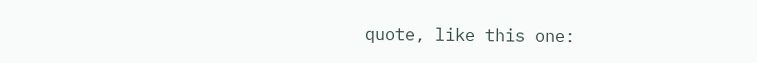quote, like this one: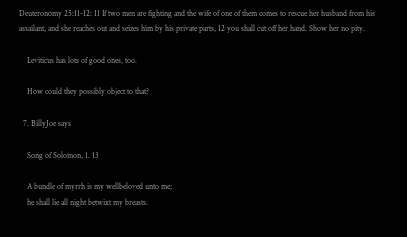Deuteronomy 25:11-12: 11 If two men are fighting and the wife of one of them comes to rescue her husband from his assailant, and she reaches out and seizes him by his private parts, 12 you shall cut off her hand. Show her no pity.

    Leviticus has lots of good ones, too.

    How could they possibly object to that?

  7. BillyJoe says

    Song of Solomon, 1. 13

    A bundle of myrrh is my wellbeloved unto me;
    he shall lie all night betwixt my breasts.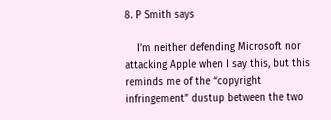8. P Smith says

    I’m neither defending Microsoft nor attacking Apple when I say this, but this reminds me of the “copyright infringement” dustup between the two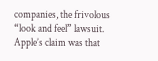companies, the frivolous “look and feel” lawsuit. Apple’s claim was that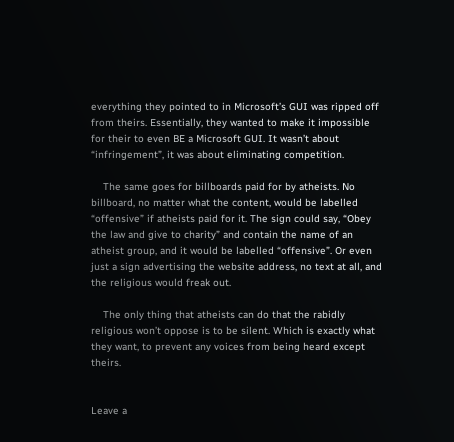everything they pointed to in Microsoft’s GUI was ripped off from theirs. Essentially, they wanted to make it impossible for their to even BE a Microsoft GUI. It wasn’t about “infringement”, it was about eliminating competition.

    The same goes for billboards paid for by atheists. No billboard, no matter what the content, would be labelled “offensive” if atheists paid for it. The sign could say, “Obey the law and give to charity” and contain the name of an atheist group, and it would be labelled “offensive”. Or even just a sign advertising the website address, no text at all, and the religious would freak out.

    The only thing that atheists can do that the rabidly religious won’t oppose is to be silent. Which is exactly what they want, to prevent any voices from being heard except theirs.


Leave a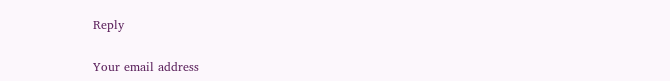Reply

Your email address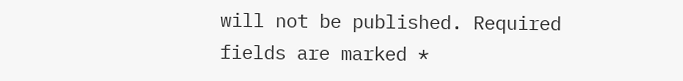will not be published. Required fields are marked *